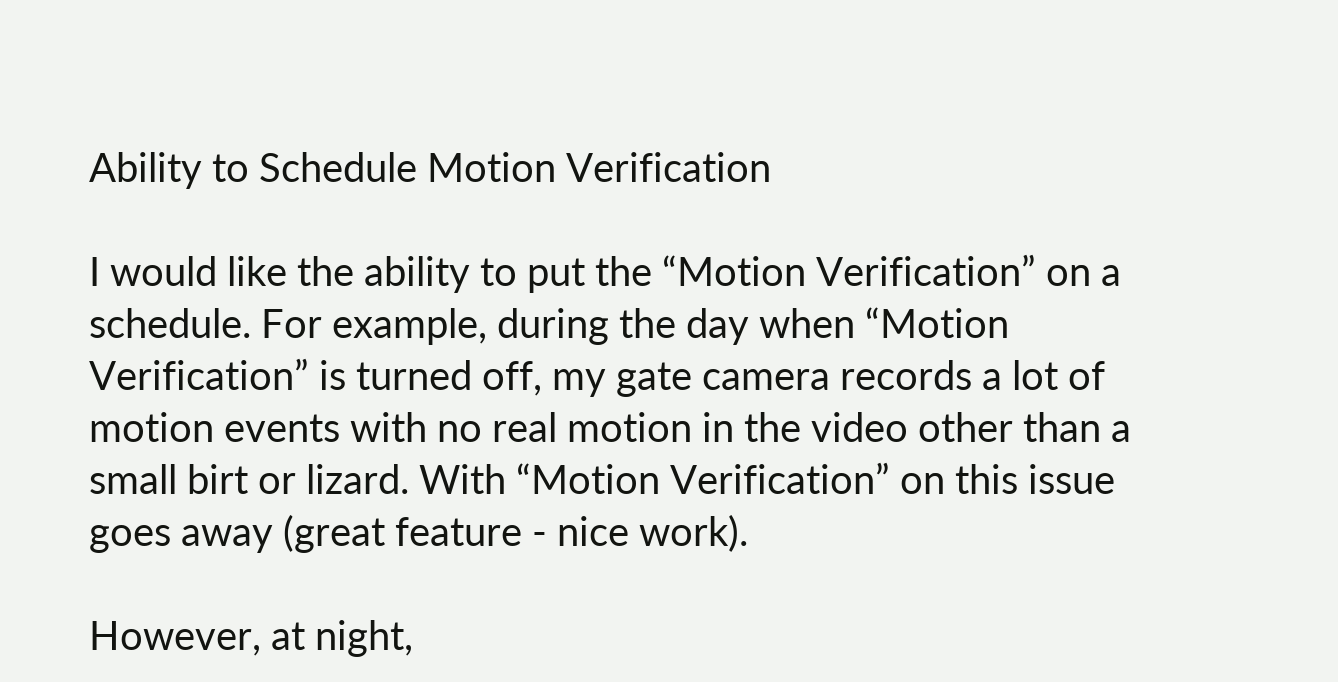Ability to Schedule Motion Verification

I would like the ability to put the “Motion Verification” on a schedule. For example, during the day when “Motion Verification” is turned off, my gate camera records a lot of motion events with no real motion in the video other than a small birt or lizard. With “Motion Verification” on this issue goes away (great feature - nice work).

However, at night,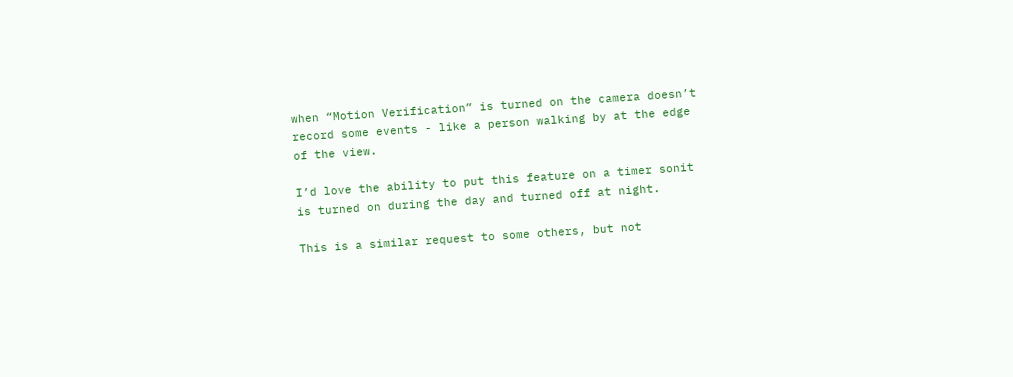when “Motion Verification” is turned on the camera doesn’t record some events - like a person walking by at the edge of the view.

I’d love the ability to put this feature on a timer sonit is turned on during the day and turned off at night.

This is a similar request to some others, but not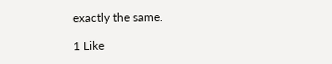exactly the same.

1 Like